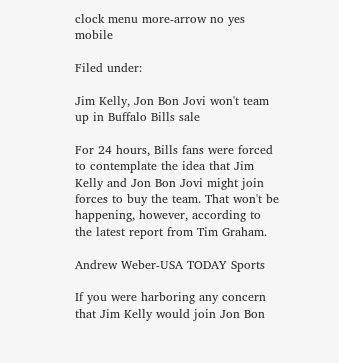clock menu more-arrow no yes mobile

Filed under:

Jim Kelly, Jon Bon Jovi won't team up in Buffalo Bills sale

For 24 hours, Bills fans were forced to contemplate the idea that Jim Kelly and Jon Bon Jovi might join forces to buy the team. That won't be happening, however, according to the latest report from Tim Graham.

Andrew Weber-USA TODAY Sports

If you were harboring any concern that Jim Kelly would join Jon Bon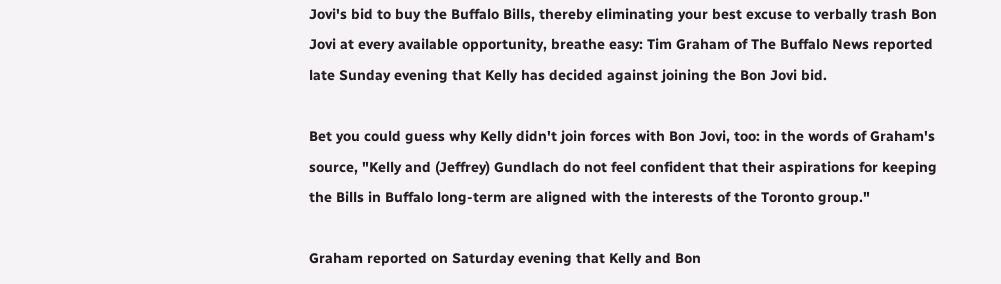Jovi's bid to buy the Buffalo Bills, thereby eliminating your best excuse to verbally trash Bon Jovi at every available opportunity, breathe easy: Tim Graham of The Buffalo News reported late Sunday evening that Kelly has decided against joining the Bon Jovi bid.

Bet you could guess why Kelly didn't join forces with Bon Jovi, too: in the words of Graham's source, "Kelly and (Jeffrey) Gundlach do not feel confident that their aspirations for keeping the Bills in Buffalo long-term are aligned with the interests of the Toronto group."

Graham reported on Saturday evening that Kelly and Bon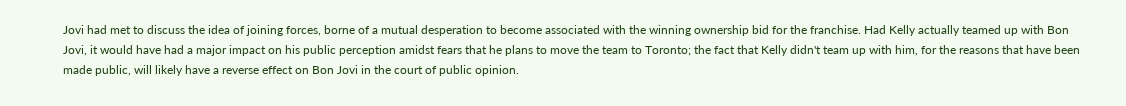Jovi had met to discuss the idea of joining forces, borne of a mutual desperation to become associated with the winning ownership bid for the franchise. Had Kelly actually teamed up with Bon Jovi, it would have had a major impact on his public perception amidst fears that he plans to move the team to Toronto; the fact that Kelly didn't team up with him, for the reasons that have been made public, will likely have a reverse effect on Bon Jovi in the court of public opinion.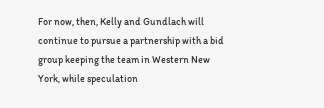For now, then, Kelly and Gundlach will continue to pursue a partnership with a bid group keeping the team in Western New York, while speculation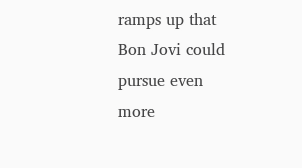ramps up that Bon Jovi could pursue even more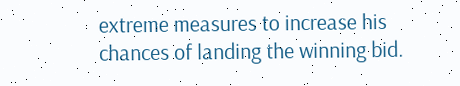extreme measures to increase his chances of landing the winning bid.